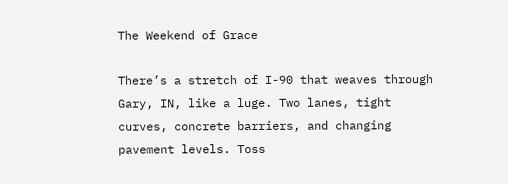The Weekend of Grace

There’s a stretch of I-90 that weaves through Gary, IN, like a luge. Two lanes, tight curves, concrete barriers, and changing pavement levels. Toss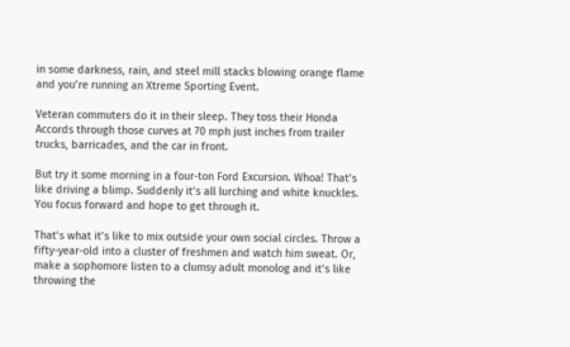in some darkness, rain, and steel mill stacks blowing orange flame and you’re running an Xtreme Sporting Event.

Veteran commuters do it in their sleep. They toss their Honda Accords through those curves at 70 mph just inches from trailer trucks, barricades, and the car in front.

But try it some morning in a four-ton Ford Excursion. Whoa! That’s like driving a blimp. Suddenly it’s all lurching and white knuckles. You focus forward and hope to get through it.

That’s what it’s like to mix outside your own social circles. Throw a fifty-year-old into a cluster of freshmen and watch him sweat. Or, make a sophomore listen to a clumsy adult monolog and it’s like throwing the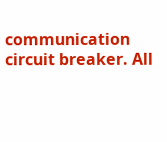communication circuit breaker. All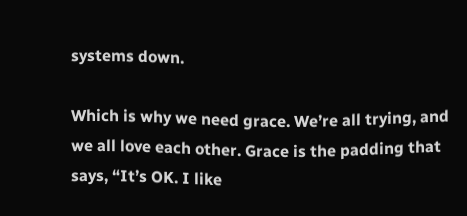systems down.

Which is why we need grace. We’re all trying, and we all love each other. Grace is the padding that says, “It’s OK. I like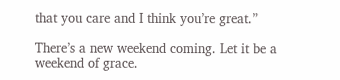that you care and I think you’re great.”

There’s a new weekend coming. Let it be a weekend of grace.